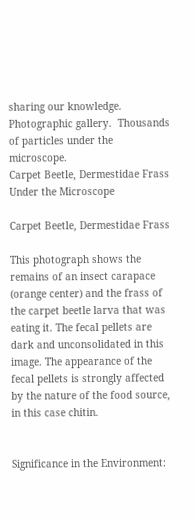sharing our knowledge.
Photographic gallery.  Thousands of particles under the microscope.
Carpet Beetle, Dermestidae Frass Under the Microscope

Carpet Beetle, Dermestidae Frass

This photograph shows the remains of an insect carapace (orange center) and the frass of the carpet beetle larva that was eating it. The fecal pellets are dark and unconsolidated in this image. The appearance of the fecal pellets is strongly affected by the nature of the food source, in this case chitin.


Significance in the Environment: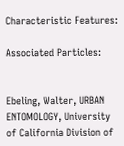Characteristic Features:

Associated Particles:


Ebeling, Walter, URBAN ENTOMOLOGY, University of California Division of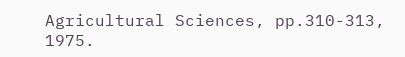Agricultural Sciences, pp.310-313, 1975.